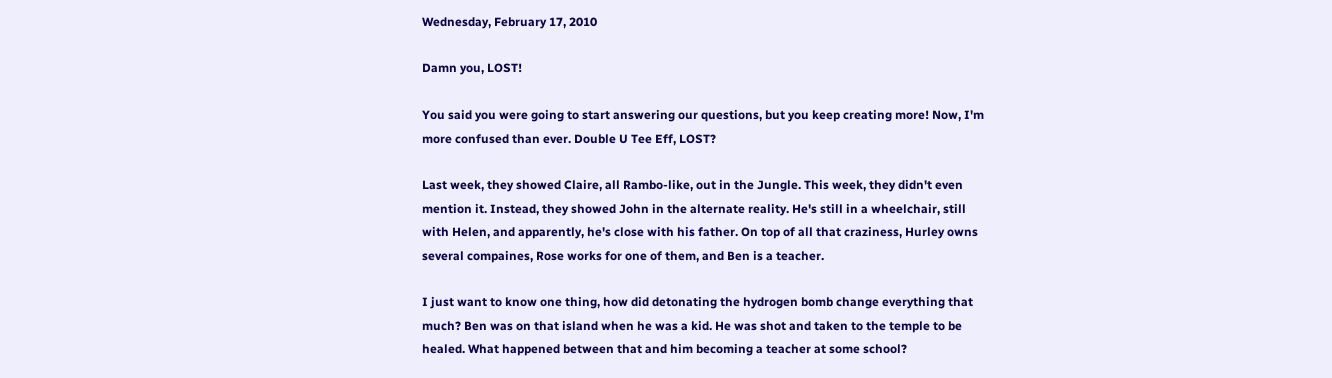Wednesday, February 17, 2010

Damn you, LOST!

You said you were going to start answering our questions, but you keep creating more! Now, I'm more confused than ever. Double U Tee Eff, LOST?

Last week, they showed Claire, all Rambo-like, out in the Jungle. This week, they didn't even mention it. Instead, they showed John in the alternate reality. He's still in a wheelchair, still with Helen, and apparently, he's close with his father. On top of all that craziness, Hurley owns several compaines, Rose works for one of them, and Ben is a teacher.

I just want to know one thing, how did detonating the hydrogen bomb change everything that much? Ben was on that island when he was a kid. He was shot and taken to the temple to be healed. What happened between that and him becoming a teacher at some school?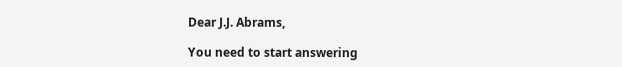Dear J.J. Abrams,

You need to start answering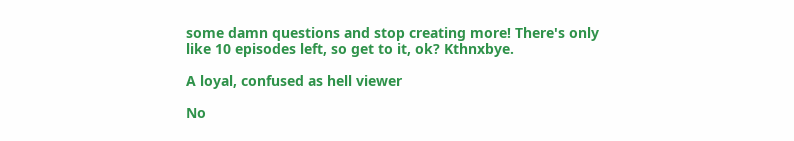some damn questions and stop creating more! There's only like 10 episodes left, so get to it, ok? Kthnxbye.

A loyal, confused as hell viewer

No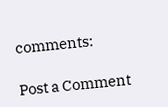comments:

Post a Comment